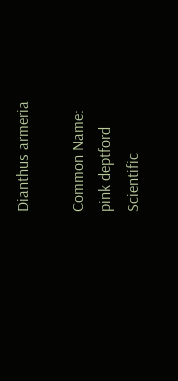Dianthus armeria

Common Name:
pink deptford
Scientific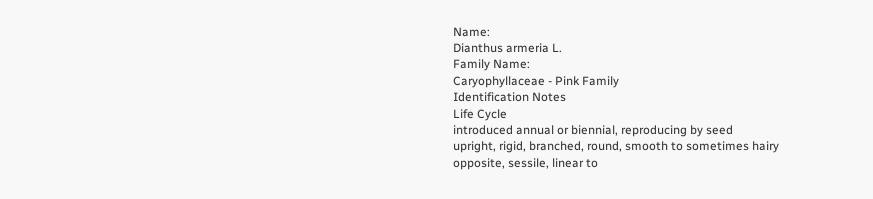Name:
Dianthus armeria L.
Family Name:
Caryophyllaceae - Pink Family
Identification Notes
Life Cycle
introduced annual or biennial, reproducing by seed
upright, rigid, branched, round, smooth to sometimes hairy
opposite, sessile, linear to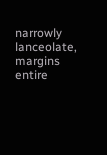narrowly lanceolate, margins entire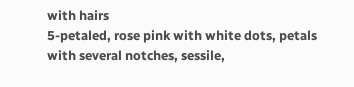with hairs
5-petaled, rose pink with white dots, petals with several notches, sessile,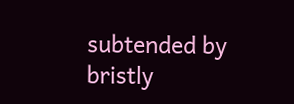subtended by bristly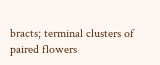bracts; terminal clusters of paired flowers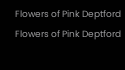Flowers of Pink Deptford
Flowers of Pink Deptford